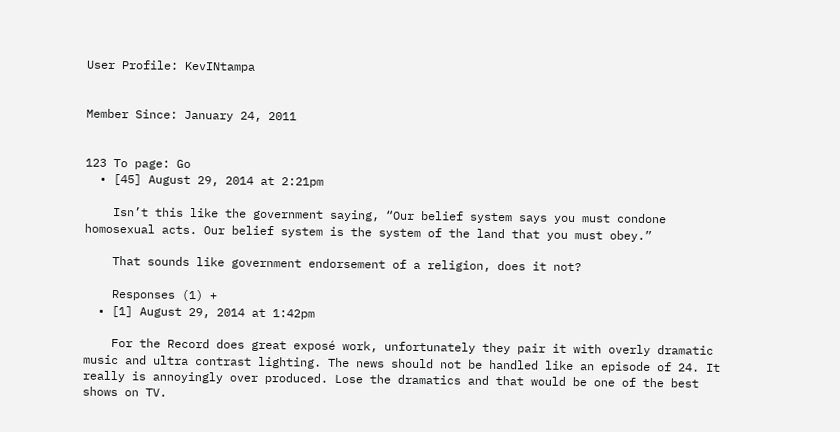User Profile: KevINtampa


Member Since: January 24, 2011


123 To page: Go
  • [45] August 29, 2014 at 2:21pm

    Isn’t this like the government saying, “Our belief system says you must condone homosexual acts. Our belief system is the system of the land that you must obey.”

    That sounds like government endorsement of a religion, does it not?

    Responses (1) +
  • [1] August 29, 2014 at 1:42pm

    For the Record does great exposé work, unfortunately they pair it with overly dramatic music and ultra contrast lighting. The news should not be handled like an episode of 24. It really is annoyingly over produced. Lose the dramatics and that would be one of the best shows on TV.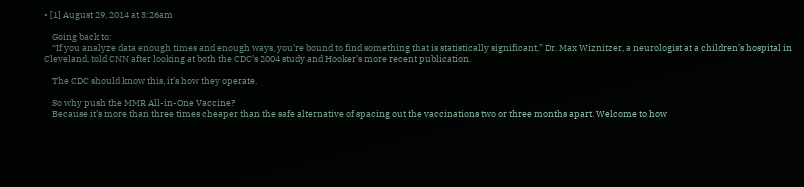• [1] August 29, 2014 at 3:26am

    Going back to:
    “If you analyze data enough times and enough ways, you’re bound to find something that is statistically significant,” Dr. Max Wiznitzer, a neurologist at a children’s hospital in Cleveland, told CNN after looking at both the CDC’s 2004 study and Hooker’s more recent publication.

    The CDC should know this, it’s how they operate.

    So why push the MMR All-in-One Vaccine?
    Because it’s more than three times cheaper than the safe alternative of spacing out the vaccinations two or three months apart. Welcome to how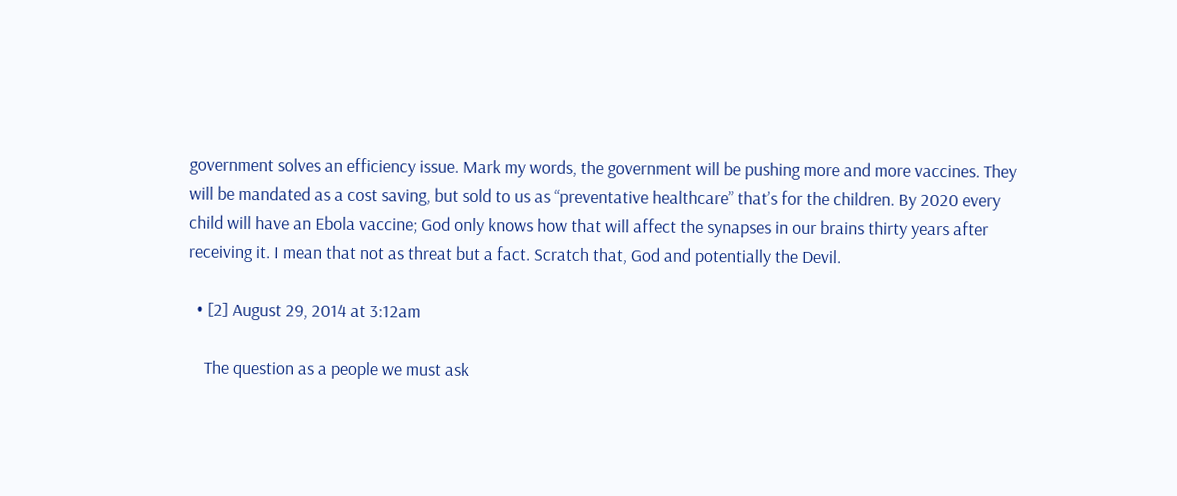government solves an efficiency issue. Mark my words, the government will be pushing more and more vaccines. They will be mandated as a cost saving, but sold to us as “preventative healthcare” that’s for the children. By 2020 every child will have an Ebola vaccine; God only knows how that will affect the synapses in our brains thirty years after receiving it. I mean that not as threat but a fact. Scratch that, God and potentially the Devil.

  • [2] August 29, 2014 at 3:12am

    The question as a people we must ask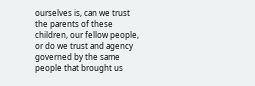ourselves is, can we trust the parents of these children, our fellow people, or do we trust and agency governed by the same people that brought us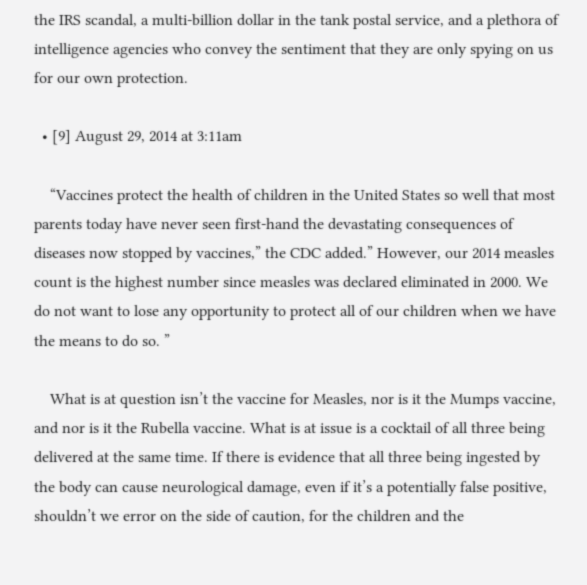the IRS scandal, a multi-billion dollar in the tank postal service, and a plethora of intelligence agencies who convey the sentiment that they are only spying on us for our own protection.

  • [9] August 29, 2014 at 3:11am

    “Vaccines protect the health of children in the United States so well that most parents today have never seen first-hand the devastating consequences of diseases now stopped by vaccines,” the CDC added.” However, our 2014 measles count is the highest number since measles was declared eliminated in 2000. We do not want to lose any opportunity to protect all of our children when we have the means to do so. ”

    What is at question isn’t the vaccine for Measles, nor is it the Mumps vaccine, and nor is it the Rubella vaccine. What is at issue is a cocktail of all three being delivered at the same time. If there is evidence that all three being ingested by the body can cause neurological damage, even if it’s a potentially false positive, shouldn’t we error on the side of caution, for the children and the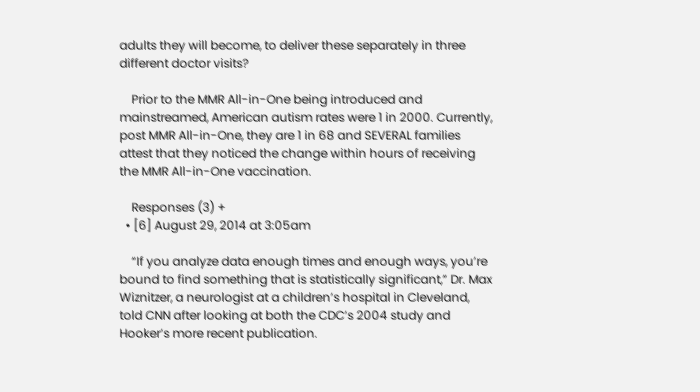adults they will become, to deliver these separately in three different doctor visits?

    Prior to the MMR All-in-One being introduced and mainstreamed, American autism rates were 1 in 2000. Currently, post MMR All-in-One, they are 1 in 68 and SEVERAL families attest that they noticed the change within hours of receiving the MMR All-in-One vaccination.

    Responses (3) +
  • [6] August 29, 2014 at 3:05am

    “If you analyze data enough times and enough ways, you’re bound to find something that is statistically significant,” Dr. Max Wiznitzer, a neurologist at a children’s hospital in Cleveland, told CNN after looking at both the CDC’s 2004 study and Hooker’s more recent publication.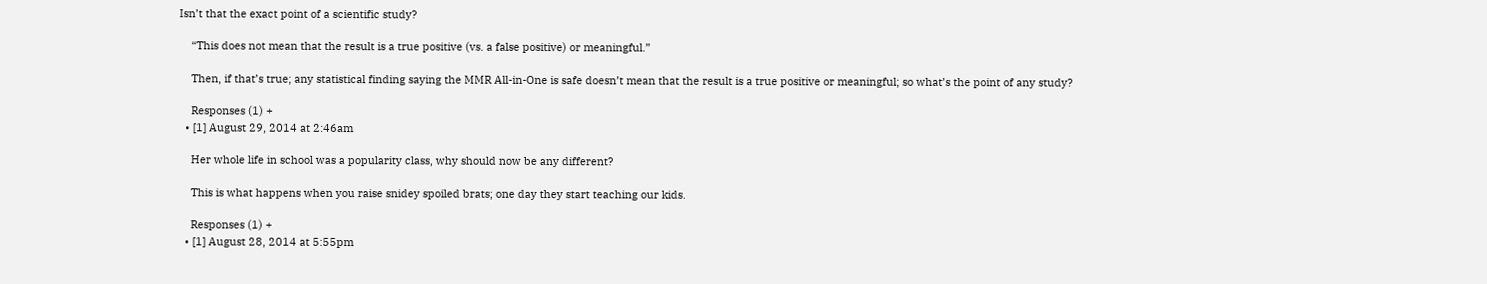Isn’t that the exact point of a scientific study?

    “This does not mean that the result is a true positive (vs. a false positive) or meaningful.”

    Then, if that’s true; any statistical finding saying the MMR All-in-One is safe doesn’t mean that the result is a true positive or meaningful; so what’s the point of any study?

    Responses (1) +
  • [1] August 29, 2014 at 2:46am

    Her whole life in school was a popularity class, why should now be any different?

    This is what happens when you raise snidey spoiled brats; one day they start teaching our kids.

    Responses (1) +
  • [1] August 28, 2014 at 5:55pm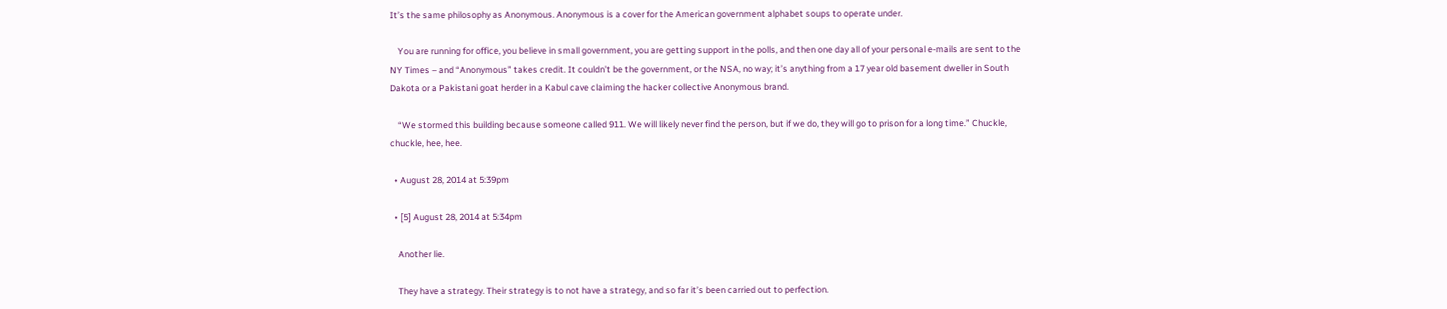It’s the same philosophy as Anonymous. Anonymous is a cover for the American government alphabet soups to operate under.

    You are running for office, you believe in small government, you are getting support in the polls, and then one day all of your personal e-mails are sent to the NY Times – and “Anonymous” takes credit. It couldn’t be the government, or the NSA, no way; it’s anything from a 17 year old basement dweller in South Dakota or a Pakistani goat herder in a Kabul cave claiming the hacker collective Anonymous brand.

    “We stormed this building because someone called 911. We will likely never find the person, but if we do, they will go to prison for a long time.” Chuckle, chuckle, hee, hee.

  • August 28, 2014 at 5:39pm

  • [5] August 28, 2014 at 5:34pm

    Another lie.

    They have a strategy. Their strategy is to not have a strategy, and so far it’s been carried out to perfection.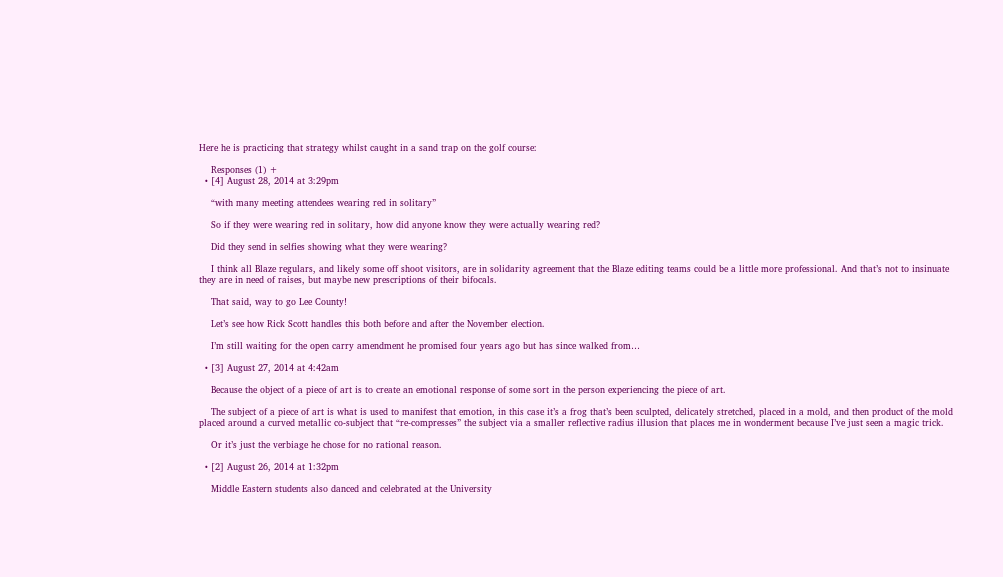Here he is practicing that strategy whilst caught in a sand trap on the golf course:

    Responses (1) +
  • [4] August 28, 2014 at 3:29pm

    “with many meeting attendees wearing red in solitary”

    So if they were wearing red in solitary, how did anyone know they were actually wearing red?

    Did they send in selfies showing what they were wearing?

    I think all Blaze regulars, and likely some off shoot visitors, are in solidarity agreement that the Blaze editing teams could be a little more professional. And that’s not to insinuate they are in need of raises, but maybe new prescriptions of their bifocals.

    That said, way to go Lee County!

    Let’s see how Rick Scott handles this both before and after the November election.

    I’m still waiting for the open carry amendment he promised four years ago but has since walked from…

  • [3] August 27, 2014 at 4:42am

    Because the object of a piece of art is to create an emotional response of some sort in the person experiencing the piece of art.

    The subject of a piece of art is what is used to manifest that emotion, in this case it’s a frog that’s been sculpted, delicately stretched, placed in a mold, and then product of the mold placed around a curved metallic co-subject that “re-compresses” the subject via a smaller reflective radius illusion that places me in wonderment because I’ve just seen a magic trick.

    Or it’s just the verbiage he chose for no rational reason.

  • [2] August 26, 2014 at 1:32pm

    Middle Eastern students also danced and celebrated at the University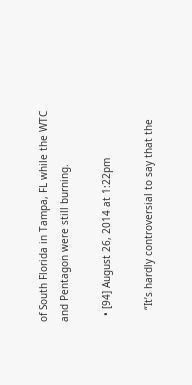of South Florida in Tampa, FL while the WTC and Pentagon were still burning.

  • [94] August 26, 2014 at 1:22pm

    “It’s hardly controversial to say that the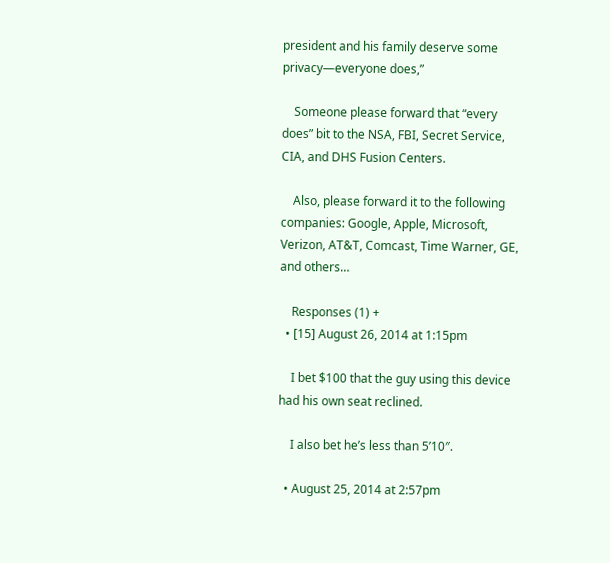president and his family deserve some privacy—everyone does,”

    Someone please forward that “every does” bit to the NSA, FBI, Secret Service, CIA, and DHS Fusion Centers.

    Also, please forward it to the following companies: Google, Apple, Microsoft, Verizon, AT&T, Comcast, Time Warner, GE, and others…

    Responses (1) +
  • [15] August 26, 2014 at 1:15pm

    I bet $100 that the guy using this device had his own seat reclined.

    I also bet he’s less than 5’10″.

  • August 25, 2014 at 2:57pm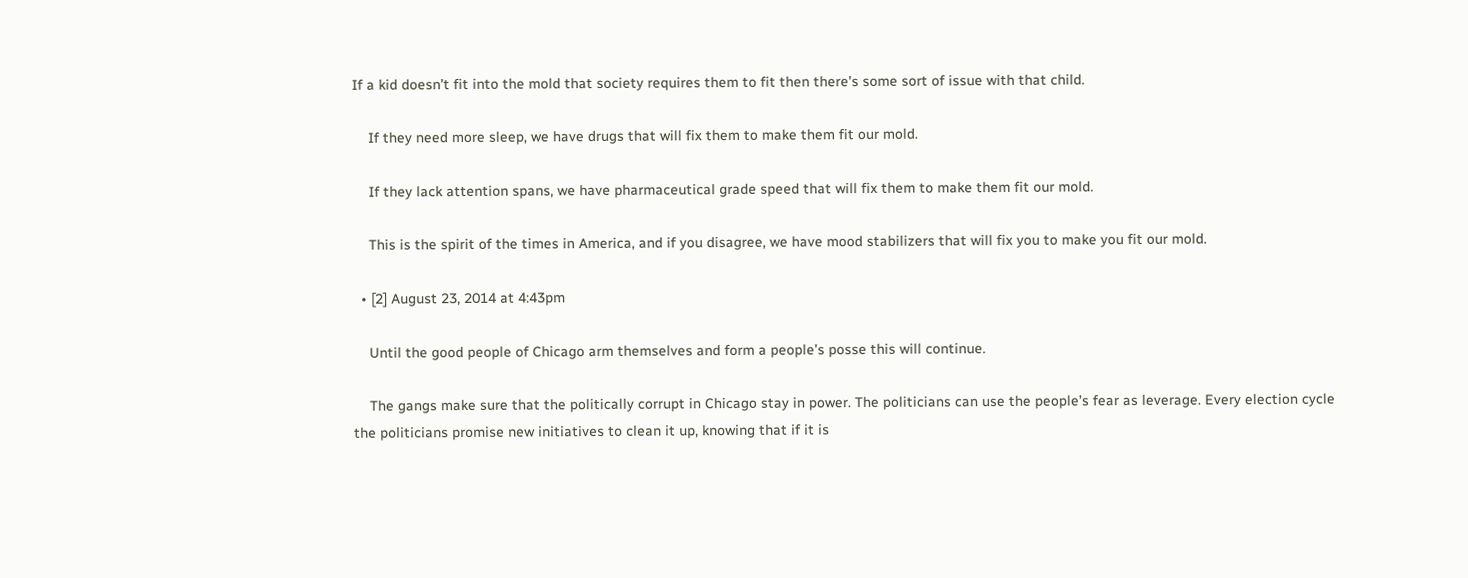If a kid doesn’t fit into the mold that society requires them to fit then there’s some sort of issue with that child.

    If they need more sleep, we have drugs that will fix them to make them fit our mold.

    If they lack attention spans, we have pharmaceutical grade speed that will fix them to make them fit our mold.

    This is the spirit of the times in America, and if you disagree, we have mood stabilizers that will fix you to make you fit our mold.

  • [2] August 23, 2014 at 4:43pm

    Until the good people of Chicago arm themselves and form a people’s posse this will continue.

    The gangs make sure that the politically corrupt in Chicago stay in power. The politicians can use the people’s fear as leverage. Every election cycle the politicians promise new initiatives to clean it up, knowing that if it is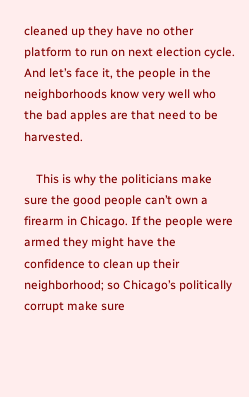cleaned up they have no other platform to run on next election cycle. And let’s face it, the people in the neighborhoods know very well who the bad apples are that need to be harvested.

    This is why the politicians make sure the good people can’t own a firearm in Chicago. If the people were armed they might have the confidence to clean up their neighborhood; so Chicago’s politically corrupt make sure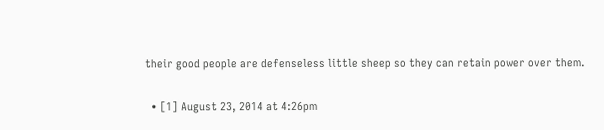their good people are defenseless little sheep so they can retain power over them.

  • [1] August 23, 2014 at 4:26pm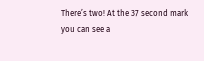There’s two! At the 37 second mark you can see a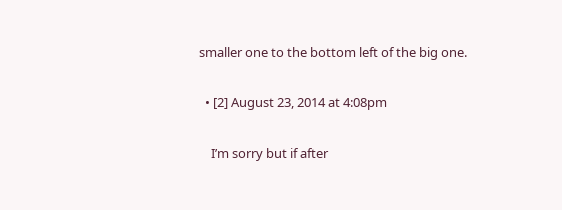smaller one to the bottom left of the big one.

  • [2] August 23, 2014 at 4:08pm

    I’m sorry but if after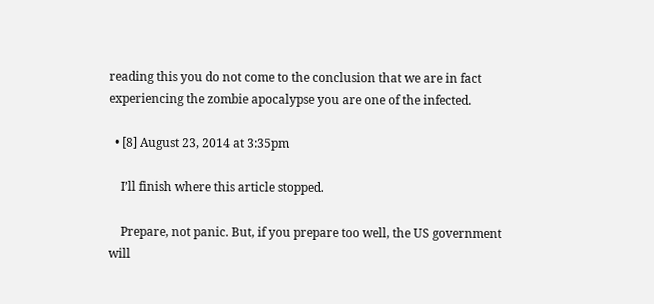reading this you do not come to the conclusion that we are in fact experiencing the zombie apocalypse you are one of the infected.

  • [8] August 23, 2014 at 3:35pm

    I’ll finish where this article stopped.

    Prepare, not panic. But, if you prepare too well, the US government will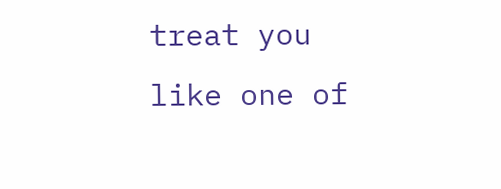treat you like one of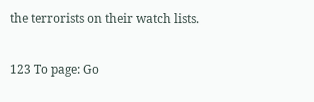the terrorists on their watch lists.

123 To page: Go